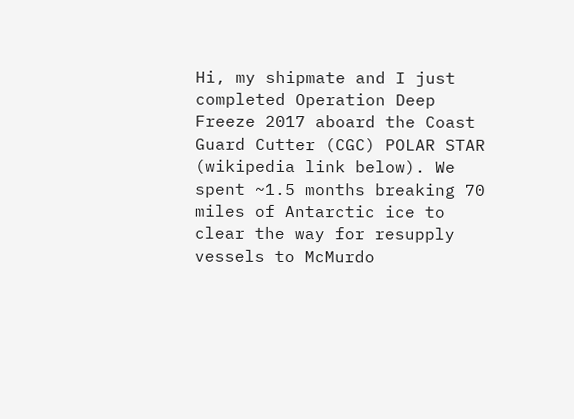Hi, my shipmate and I just completed Operation Deep Freeze 2017 aboard the Coast Guard Cutter (CGC) POLAR STAR (wikipedia link below). We spent ~1.5 months breaking 70 miles of Antarctic ice to clear the way for resupply vessels to McMurdo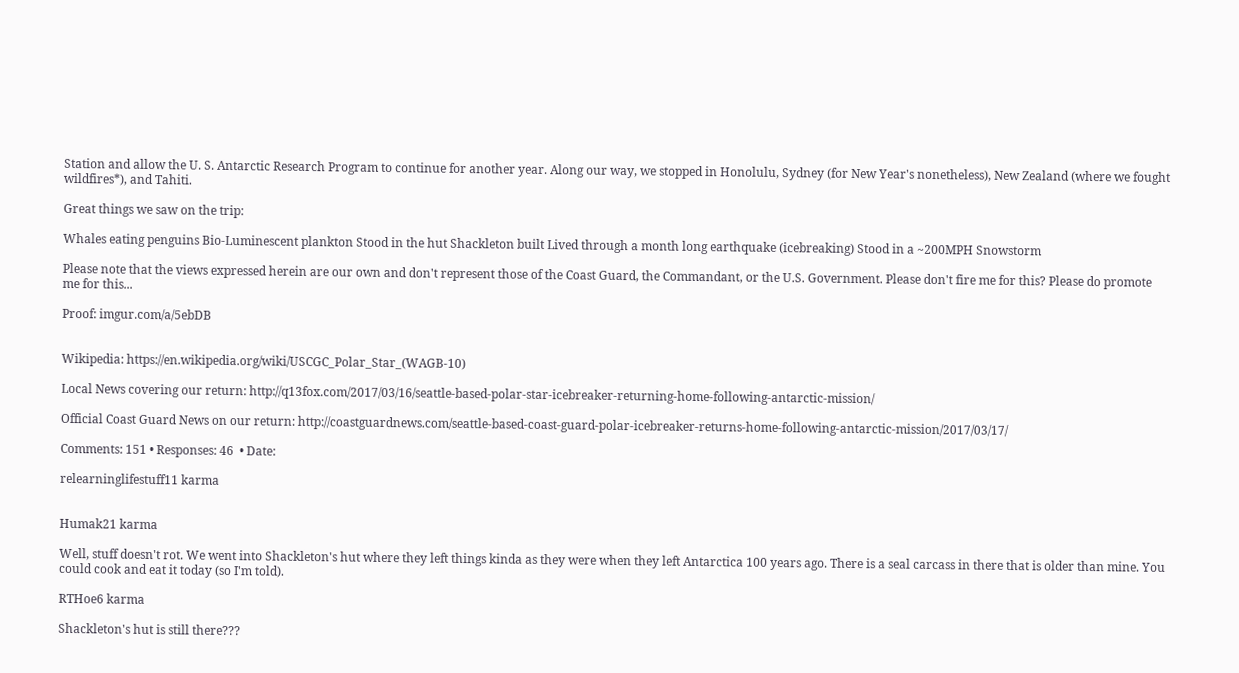Station and allow the U. S. Antarctic Research Program to continue for another year. Along our way, we stopped in Honolulu, Sydney (for New Year's nonetheless), New Zealand (where we fought wildfires*), and Tahiti.

Great things we saw on the trip:

Whales eating penguins Bio-Luminescent plankton Stood in the hut Shackleton built Lived through a month long earthquake (icebreaking) Stood in a ~200MPH Snowstorm

Please note that the views expressed herein are our own and don't represent those of the Coast Guard, the Commandant, or the U.S. Government. Please don't fire me for this? Please do promote me for this...

Proof: imgur.com/a/5ebDB


Wikipedia: https://en.wikipedia.org/wiki/USCGC_Polar_Star_(WAGB-10)

Local News covering our return: http://q13fox.com/2017/03/16/seattle-based-polar-star-icebreaker-returning-home-following-antarctic-mission/

Official Coast Guard News on our return: http://coastguardnews.com/seattle-based-coast-guard-polar-icebreaker-returns-home-following-antarctic-mission/2017/03/17/

Comments: 151 • Responses: 46  • Date:

relearninglifestuff11 karma


Humak21 karma

Well, stuff doesn't rot. We went into Shackleton's hut where they left things kinda as they were when they left Antarctica 100 years ago. There is a seal carcass in there that is older than mine. You could cook and eat it today (so I'm told).

RTHoe6 karma

Shackleton's hut is still there???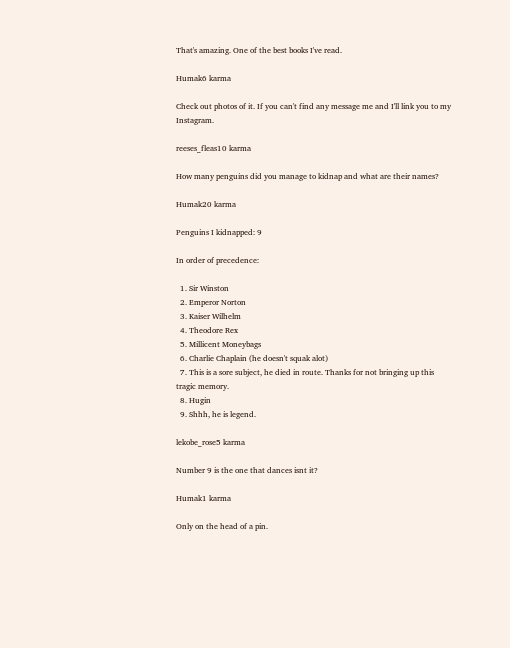That's amazing. One of the best books I've read.

Humak6 karma

Check out photos of it. If you can't find any message me and I'll link you to my Instagram.

reeses_fleas10 karma

How many penguins did you manage to kidnap and what are their names?

Humak20 karma

Penguins I kidnapped: 9

In order of precedence:

  1. Sir Winston
  2. Emperor Norton
  3. Kaiser Wilhelm
  4. Theodore Rex
  5. Millicent Moneybags
  6. Charlie Chaplain (he doesn't squak alot)
  7. This is a sore subject, he died in route. Thanks for not bringing up this tragic memory.
  8. Hugin
  9. Shhh, he is legend.

lekobe_rose5 karma

Number 9 is the one that dances isnt it?

Humak1 karma

Only on the head of a pin.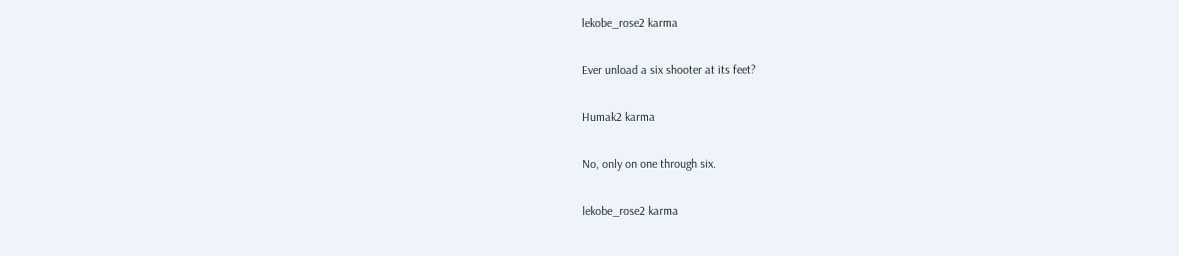lekobe_rose2 karma

Ever unload a six shooter at its feet?

Humak2 karma

No, only on one through six.

lekobe_rose2 karma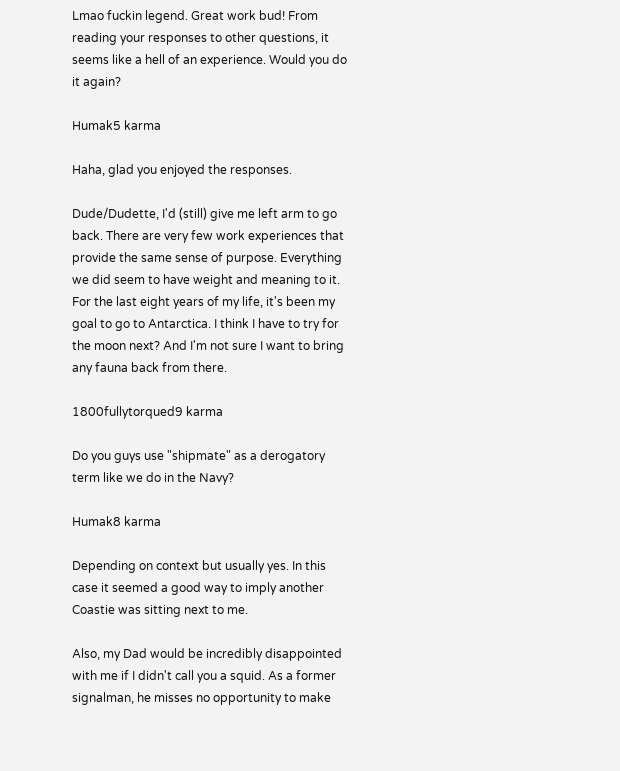Lmao fuckin legend. Great work bud! From reading your responses to other questions, it seems like a hell of an experience. Would you do it again?

Humak5 karma

Haha, glad you enjoyed the responses.

Dude/Dudette, I'd (still) give me left arm to go back. There are very few work experiences that provide the same sense of purpose. Everything we did seem to have weight and meaning to it. For the last eight years of my life, it's been my goal to go to Antarctica. I think I have to try for the moon next? And I'm not sure I want to bring any fauna back from there.

1800fullytorqued9 karma

Do you guys use "shipmate" as a derogatory term like we do in the Navy?

Humak8 karma

Depending on context but usually yes. In this case it seemed a good way to imply another Coastie was sitting next to me.

Also, my Dad would be incredibly disappointed with me if I didn't call you a squid. As a former signalman, he misses no opportunity to make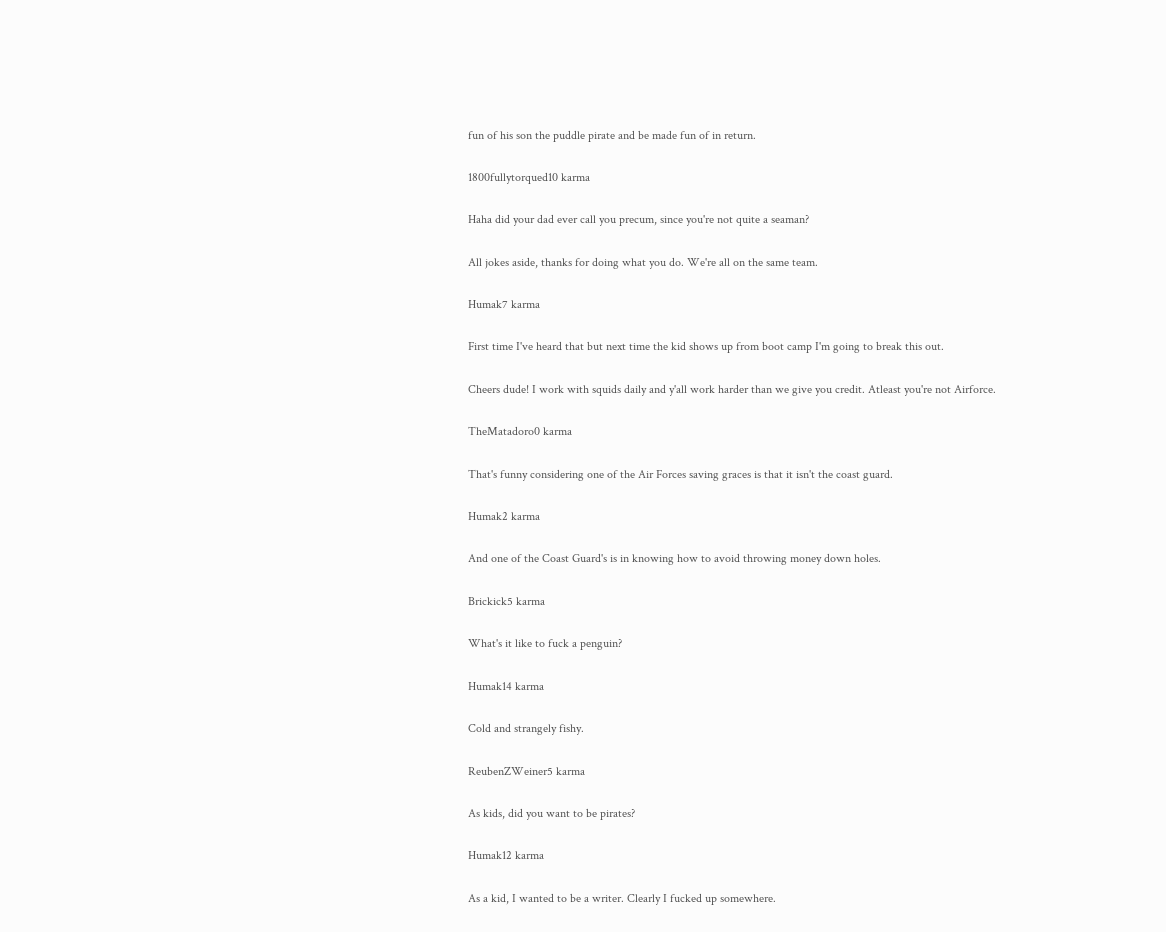fun of his son the puddle pirate and be made fun of in return.

1800fullytorqued10 karma

Haha did your dad ever call you precum, since you're not quite a seaman?

All jokes aside, thanks for doing what you do. We're all on the same team.

Humak7 karma

First time I've heard that but next time the kid shows up from boot camp I'm going to break this out.

Cheers dude! I work with squids daily and y'all work harder than we give you credit. Atleast you're not Airforce.

TheMatadoro0 karma

That's funny considering one of the Air Forces saving graces is that it isn't the coast guard.

Humak2 karma

And one of the Coast Guard's is in knowing how to avoid throwing money down holes.

Brickick5 karma

What's it like to fuck a penguin?

Humak14 karma

Cold and strangely fishy.

ReubenZWeiner5 karma

As kids, did you want to be pirates?

Humak12 karma

As a kid, I wanted to be a writer. Clearly I fucked up somewhere.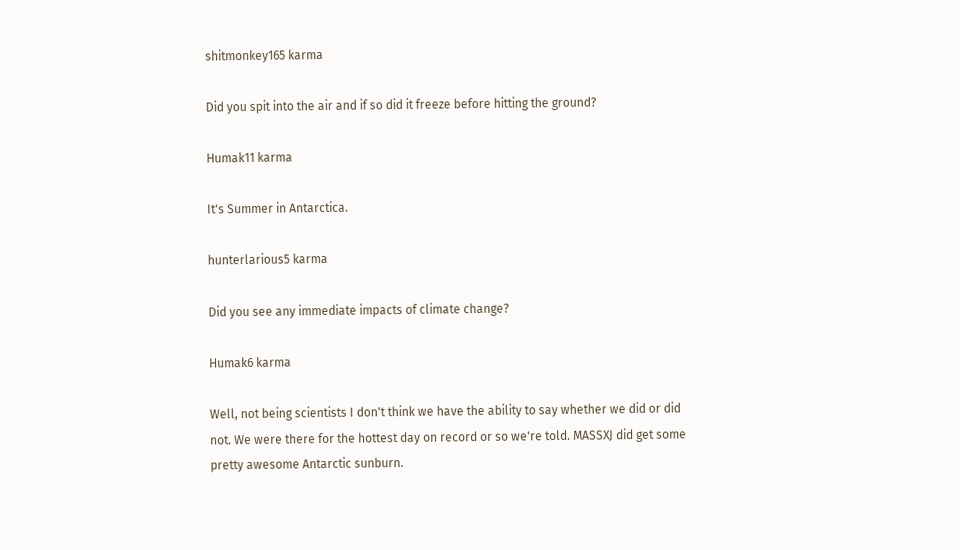shitmonkey165 karma

Did you spit into the air and if so did it freeze before hitting the ground?

Humak11 karma

It's Summer in Antarctica.

hunterlarious5 karma

Did you see any immediate impacts of climate change?

Humak6 karma

Well, not being scientists I don't think we have the ability to say whether we did or did not. We were there for the hottest day on record or so we're told. MASSXJ did get some pretty awesome Antarctic sunburn.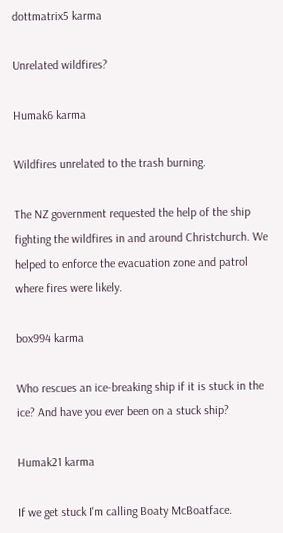dottmatrix5 karma

Unrelated wildfires?

Humak6 karma

Wildfires unrelated to the trash burning.

The NZ government requested the help of the ship fighting the wildfires in and around Christchurch. We helped to enforce the evacuation zone and patrol where fires were likely.

box994 karma

Who rescues an ice-breaking ship if it is stuck in the ice? And have you ever been on a stuck ship?

Humak21 karma

If we get stuck I'm calling Boaty McBoatface.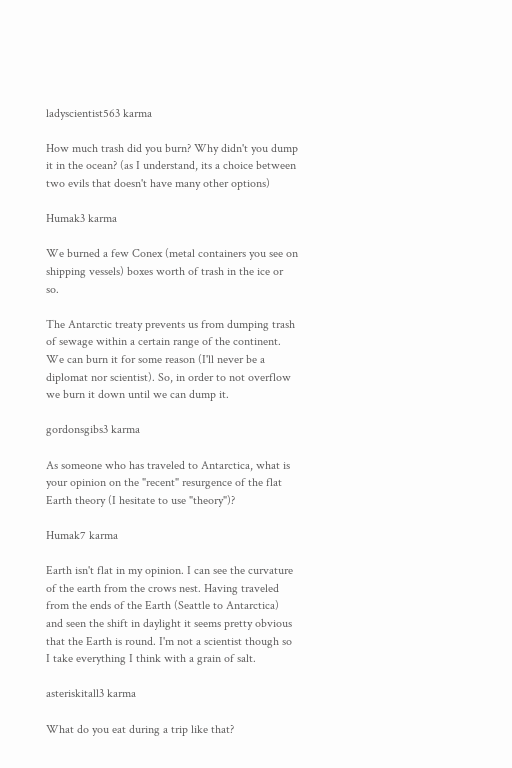ladyscientist563 karma

How much trash did you burn? Why didn't you dump it in the ocean? (as I understand, its a choice between two evils that doesn't have many other options)

Humak3 karma

We burned a few Conex (metal containers you see on shipping vessels) boxes worth of trash in the ice or so.

The Antarctic treaty prevents us from dumping trash of sewage within a certain range of the continent. We can burn it for some reason (I'll never be a diplomat nor scientist). So, in order to not overflow we burn it down until we can dump it.

gordonsgibs3 karma

As someone who has traveled to Antarctica, what is your opinion on the "recent" resurgence of the flat Earth theory (I hesitate to use "theory")?

Humak7 karma

Earth isn't flat in my opinion. I can see the curvature of the earth from the crows nest. Having traveled from the ends of the Earth (Seattle to Antarctica) and seen the shift in daylight it seems pretty obvious that the Earth is round. I'm not a scientist though so I take everything I think with a grain of salt.

asteriskitall3 karma

What do you eat during a trip like that?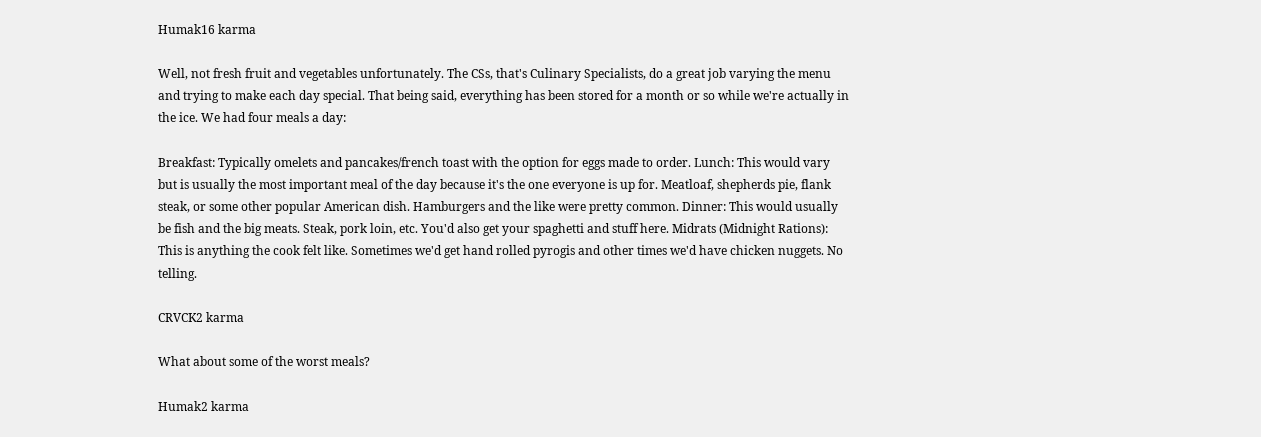Humak16 karma

Well, not fresh fruit and vegetables unfortunately. The CSs, that's Culinary Specialists, do a great job varying the menu and trying to make each day special. That being said, everything has been stored for a month or so while we're actually in the ice. We had four meals a day:

Breakfast: Typically omelets and pancakes/french toast with the option for eggs made to order. Lunch: This would vary but is usually the most important meal of the day because it's the one everyone is up for. Meatloaf, shepherds pie, flank steak, or some other popular American dish. Hamburgers and the like were pretty common. Dinner: This would usually be fish and the big meats. Steak, pork loin, etc. You'd also get your spaghetti and stuff here. Midrats (Midnight Rations): This is anything the cook felt like. Sometimes we'd get hand rolled pyrogis and other times we'd have chicken nuggets. No telling.

CRVCK2 karma

What about some of the worst meals?

Humak2 karma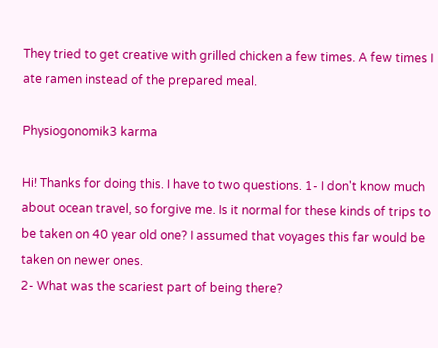They tried to get creative with grilled chicken a few times. A few times I ate ramen instead of the prepared meal.

Physiogonomik3 karma

Hi! Thanks for doing this. I have to two questions. 1- I don't know much about ocean travel, so forgive me. Is it normal for these kinds of trips to be taken on 40 year old one? I assumed that voyages this far would be taken on newer ones.
2- What was the scariest part of being there?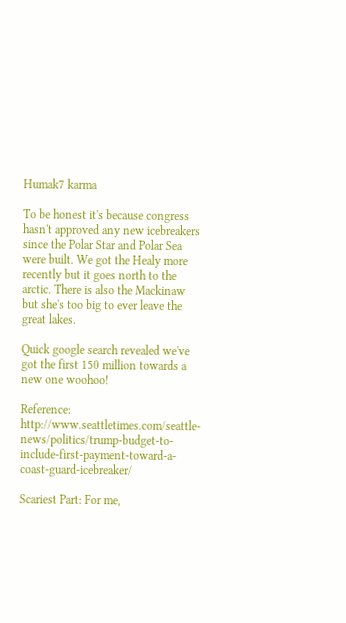Humak7 karma

To be honest it's because congress hasn't approved any new icebreakers since the Polar Star and Polar Sea were built. We got the Healy more recently but it goes north to the arctic. There is also the Mackinaw but she's too big to ever leave the great lakes.

Quick google search revealed we've got the first 150 million towards a new one woohoo!

Reference: http://www.seattletimes.com/seattle-news/politics/trump-budget-to-include-first-payment-toward-a-coast-guard-icebreaker/

Scariest Part: For me,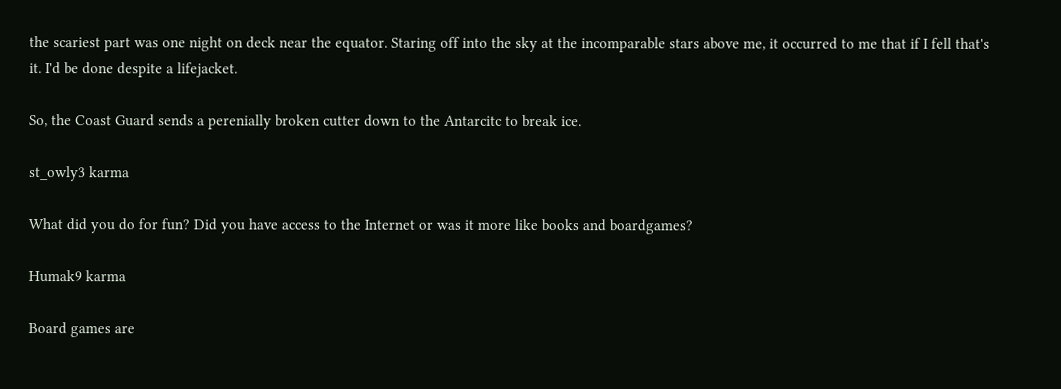the scariest part was one night on deck near the equator. Staring off into the sky at the incomparable stars above me, it occurred to me that if I fell that's it. I'd be done despite a lifejacket.

So, the Coast Guard sends a perenially broken cutter down to the Antarcitc to break ice.

st_owly3 karma

What did you do for fun? Did you have access to the Internet or was it more like books and boardgames?

Humak9 karma

Board games are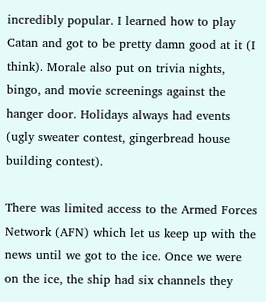incredibly popular. I learned how to play Catan and got to be pretty damn good at it (I think). Morale also put on trivia nights, bingo, and movie screenings against the hanger door. Holidays always had events (ugly sweater contest, gingerbread house building contest).

There was limited access to the Armed Forces Network (AFN) which let us keep up with the news until we got to the ice. Once we were on the ice, the ship had six channels they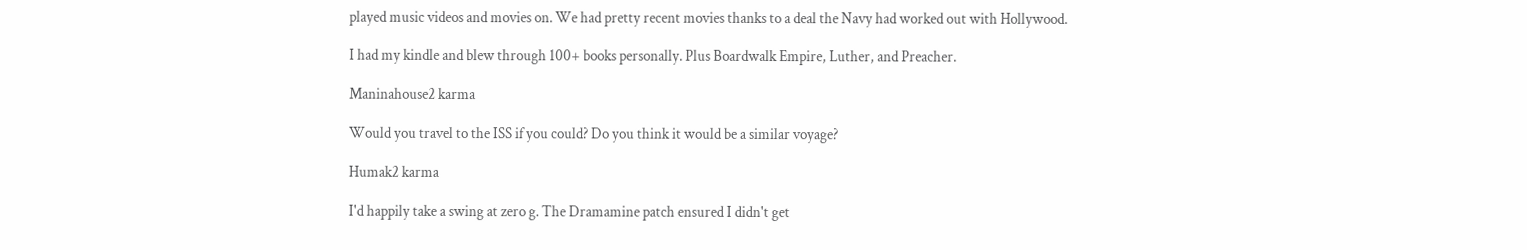played music videos and movies on. We had pretty recent movies thanks to a deal the Navy had worked out with Hollywood.

I had my kindle and blew through 100+ books personally. Plus Boardwalk Empire, Luther, and Preacher.

Maninahouse2 karma

Would you travel to the ISS if you could? Do you think it would be a similar voyage?

Humak2 karma

I'd happily take a swing at zero g. The Dramamine patch ensured I didn't get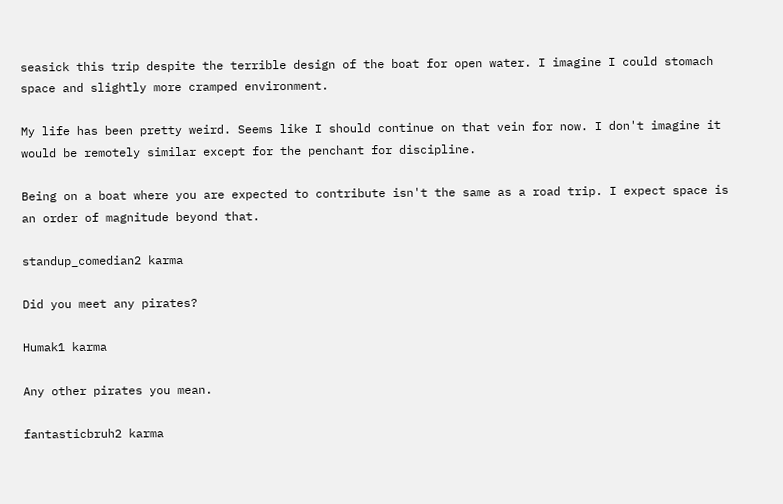seasick this trip despite the terrible design of the boat for open water. I imagine I could stomach space and slightly more cramped environment.

My life has been pretty weird. Seems like I should continue on that vein for now. I don't imagine it would be remotely similar except for the penchant for discipline.

Being on a boat where you are expected to contribute isn't the same as a road trip. I expect space is an order of magnitude beyond that.

standup_comedian2 karma

Did you meet any pirates?

Humak1 karma

Any other pirates you mean.

fantasticbruh2 karma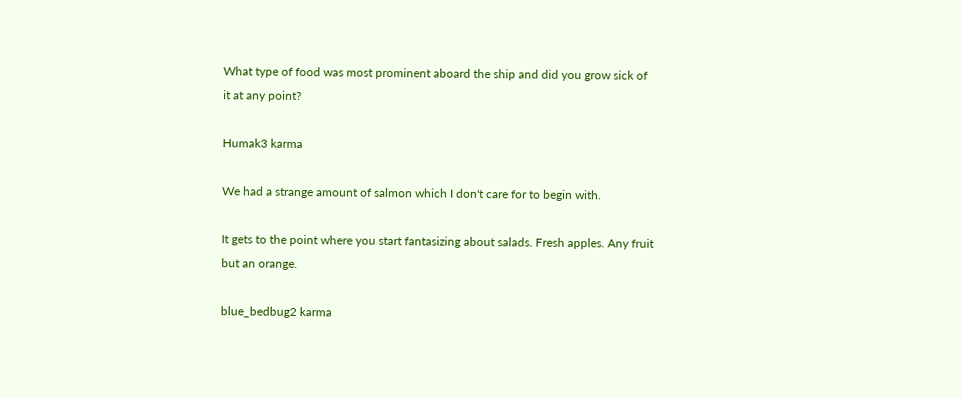What type of food was most prominent aboard the ship and did you grow sick of it at any point?

Humak3 karma

We had a strange amount of salmon which I don't care for to begin with.

It gets to the point where you start fantasizing about salads. Fresh apples. Any fruit but an orange.

blue_bedbug2 karma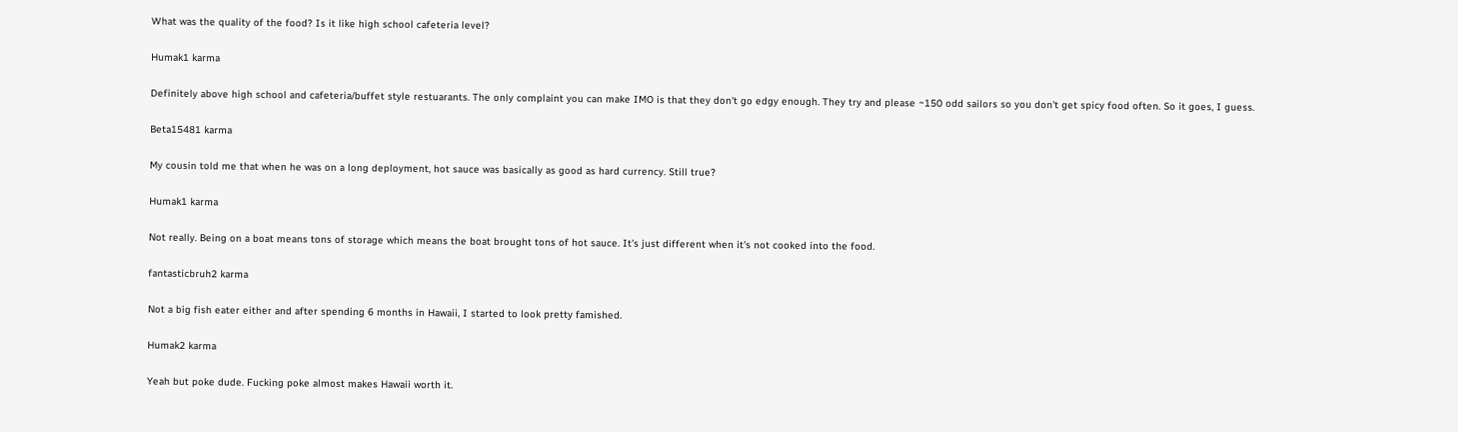What was the quality of the food? Is it like high school cafeteria level?

Humak1 karma

Definitely above high school and cafeteria/buffet style restuarants. The only complaint you can make IMO is that they don't go edgy enough. They try and please ~150 odd sailors so you don't get spicy food often. So it goes, I guess.

Beta15481 karma

My cousin told me that when he was on a long deployment, hot sauce was basically as good as hard currency. Still true?

Humak1 karma

Not really. Being on a boat means tons of storage which means the boat brought tons of hot sauce. It's just different when it's not cooked into the food.

fantasticbruh2 karma

Not a big fish eater either and after spending 6 months in Hawaii, I started to look pretty famished.

Humak2 karma

Yeah but poke dude. Fucking poke almost makes Hawaii worth it.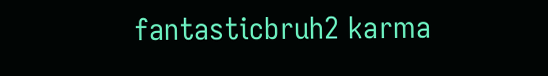fantasticbruh2 karma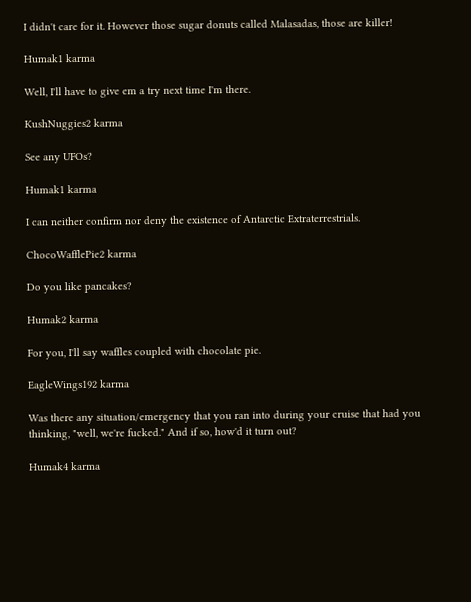I didn't care for it. However those sugar donuts called Malasadas, those are killer!

Humak1 karma

Well, I'll have to give em a try next time I'm there.

KushNuggies2 karma

See any UFOs?

Humak1 karma

I can neither confirm nor deny the existence of Antarctic Extraterrestrials.

ChocoWafflePie2 karma

Do you like pancakes?

Humak2 karma

For you, I'll say waffles coupled with chocolate pie.

EagleWings192 karma

Was there any situation/emergency that you ran into during your cruise that had you thinking, "well, we're fucked." And if so, how'd it turn out?

Humak4 karma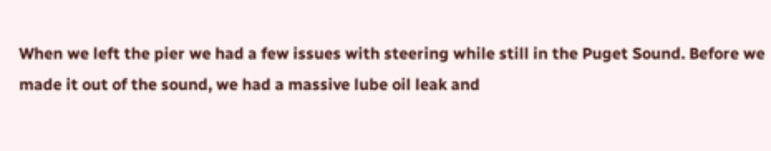When we left the pier we had a few issues with steering while still in the Puget Sound. Before we made it out of the sound, we had a massive lube oil leak and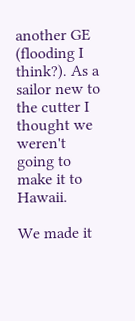another GE (flooding I think?). As a sailor new to the cutter I thought we weren't going to make it to Hawaii.

We made it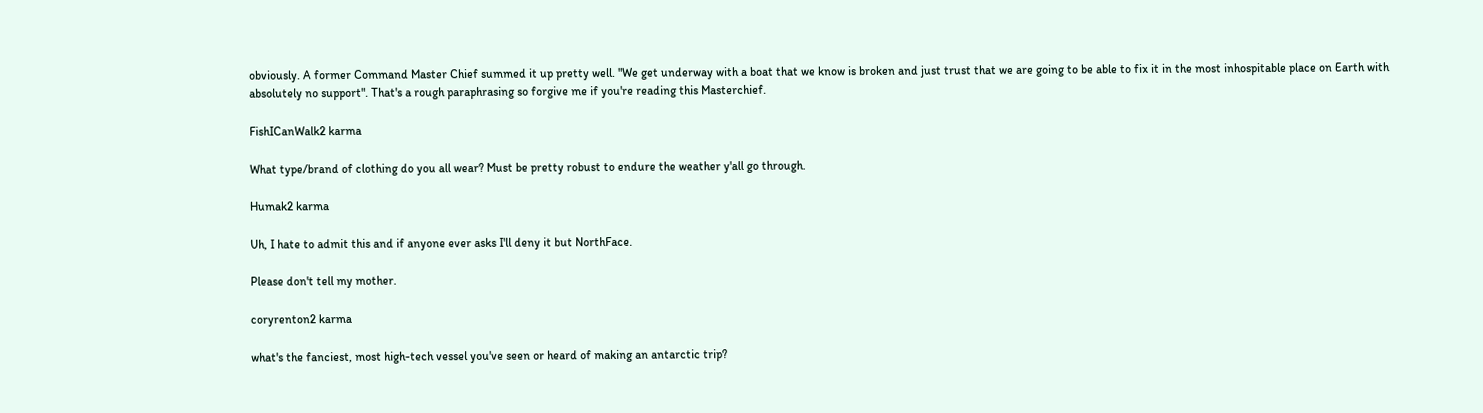obviously. A former Command Master Chief summed it up pretty well. "We get underway with a boat that we know is broken and just trust that we are going to be able to fix it in the most inhospitable place on Earth with absolutely no support". That's a rough paraphrasing so forgive me if you're reading this Masterchief.

FishICanWalk2 karma

What type/brand of clothing do you all wear? Must be pretty robust to endure the weather y'all go through.

Humak2 karma

Uh, I hate to admit this and if anyone ever asks I'll deny it but NorthFace.

Please don't tell my mother.

coryrenton2 karma

what's the fanciest, most high-tech vessel you've seen or heard of making an antarctic trip?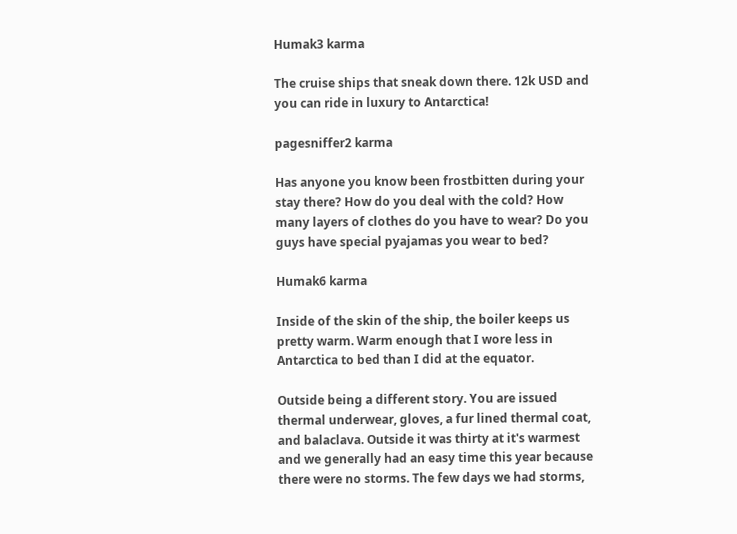Humak3 karma

The cruise ships that sneak down there. 12k USD and you can ride in luxury to Antarctica!

pagesniffer2 karma

Has anyone you know been frostbitten during your stay there? How do you deal with the cold? How many layers of clothes do you have to wear? Do you guys have special pyajamas you wear to bed?

Humak6 karma

Inside of the skin of the ship, the boiler keeps us pretty warm. Warm enough that I wore less in Antarctica to bed than I did at the equator.

Outside being a different story. You are issued thermal underwear, gloves, a fur lined thermal coat, and balaclava. Outside it was thirty at it's warmest and we generally had an easy time this year because there were no storms. The few days we had storms,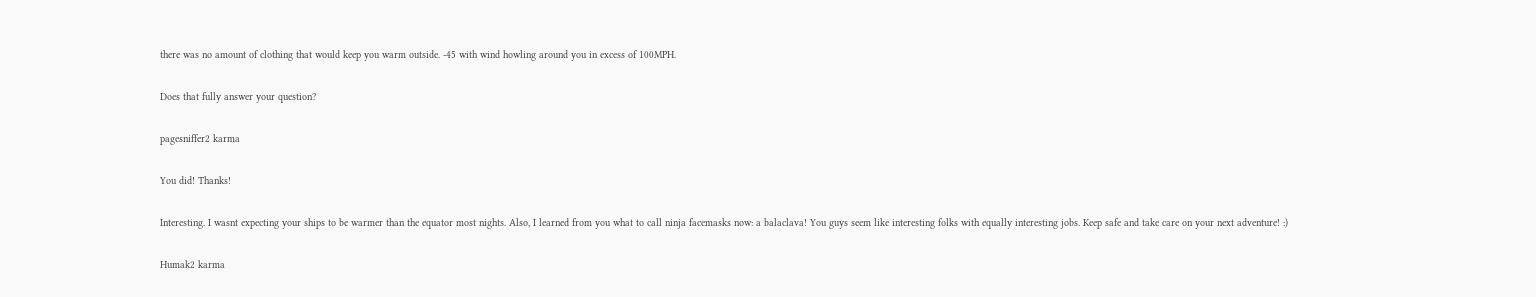there was no amount of clothing that would keep you warm outside. -45 with wind howling around you in excess of 100MPH.

Does that fully answer your question?

pagesniffer2 karma

You did! Thanks!

Interesting. I wasnt expecting your ships to be warmer than the equator most nights. Also, I learned from you what to call ninja facemasks now: a balaclava! You guys seem like interesting folks with equally interesting jobs. Keep safe and take care on your next adventure! :)

Humak2 karma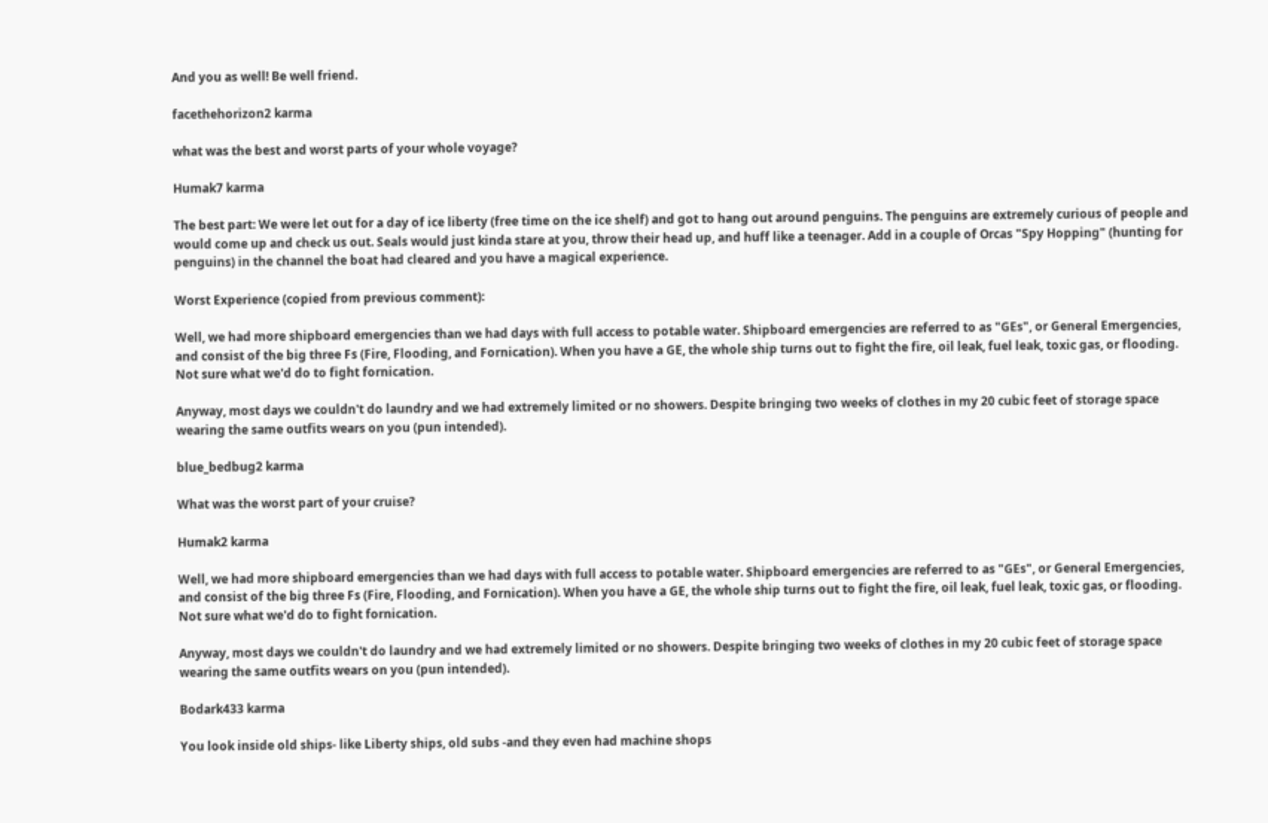And you as well! Be well friend.

facethehorizon2 karma

what was the best and worst parts of your whole voyage?

Humak7 karma

The best part: We were let out for a day of ice liberty (free time on the ice shelf) and got to hang out around penguins. The penguins are extremely curious of people and would come up and check us out. Seals would just kinda stare at you, throw their head up, and huff like a teenager. Add in a couple of Orcas "Spy Hopping" (hunting for penguins) in the channel the boat had cleared and you have a magical experience.

Worst Experience (copied from previous comment):

Well, we had more shipboard emergencies than we had days with full access to potable water. Shipboard emergencies are referred to as "GEs", or General Emergencies, and consist of the big three Fs (Fire, Flooding, and Fornication). When you have a GE, the whole ship turns out to fight the fire, oil leak, fuel leak, toxic gas, or flooding. Not sure what we'd do to fight fornication.

Anyway, most days we couldn't do laundry and we had extremely limited or no showers. Despite bringing two weeks of clothes in my 20 cubic feet of storage space wearing the same outfits wears on you (pun intended).

blue_bedbug2 karma

What was the worst part of your cruise?

Humak2 karma

Well, we had more shipboard emergencies than we had days with full access to potable water. Shipboard emergencies are referred to as "GEs", or General Emergencies, and consist of the big three Fs (Fire, Flooding, and Fornication). When you have a GE, the whole ship turns out to fight the fire, oil leak, fuel leak, toxic gas, or flooding. Not sure what we'd do to fight fornication.

Anyway, most days we couldn't do laundry and we had extremely limited or no showers. Despite bringing two weeks of clothes in my 20 cubic feet of storage space wearing the same outfits wears on you (pun intended).

Bodark433 karma

You look inside old ships- like Liberty ships, old subs -and they even had machine shops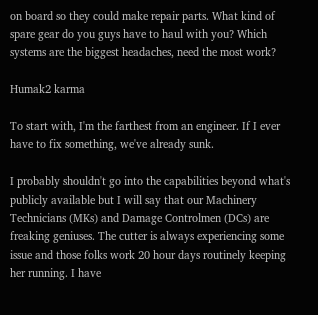on board so they could make repair parts. What kind of spare gear do you guys have to haul with you? Which systems are the biggest headaches, need the most work?

Humak2 karma

To start with, I'm the farthest from an engineer. If I ever have to fix something, we've already sunk.

I probably shouldn't go into the capabilities beyond what's publicly available but I will say that our Machinery Technicians (MKs) and Damage Controlmen (DCs) are freaking geniuses. The cutter is always experiencing some issue and those folks work 20 hour days routinely keeping her running. I have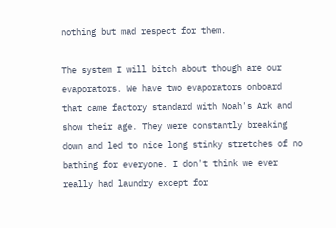nothing but mad respect for them.

The system I will bitch about though are our evaporators. We have two evaporators onboard that came factory standard with Noah's Ark and show their age. They were constantly breaking down and led to nice long stinky stretches of no bathing for everyone. I don't think we ever really had laundry except for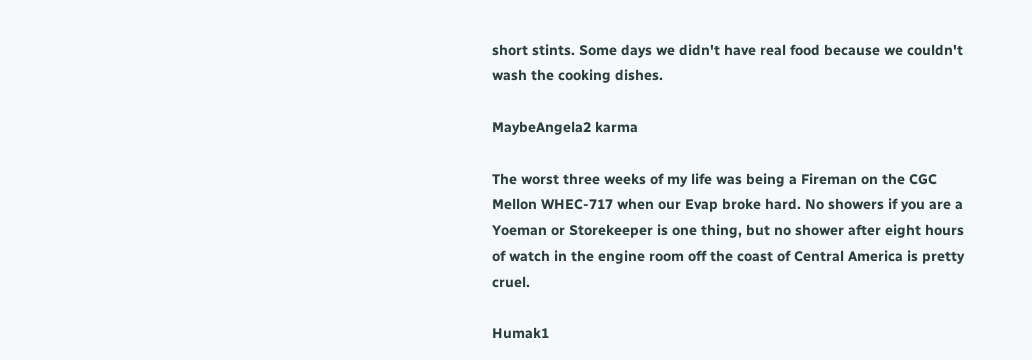short stints. Some days we didn't have real food because we couldn't wash the cooking dishes.

MaybeAngela2 karma

The worst three weeks of my life was being a Fireman on the CGC Mellon WHEC-717 when our Evap broke hard. No showers if you are a Yoeman or Storekeeper is one thing, but no shower after eight hours of watch in the engine room off the coast of Central America is pretty cruel.

Humak1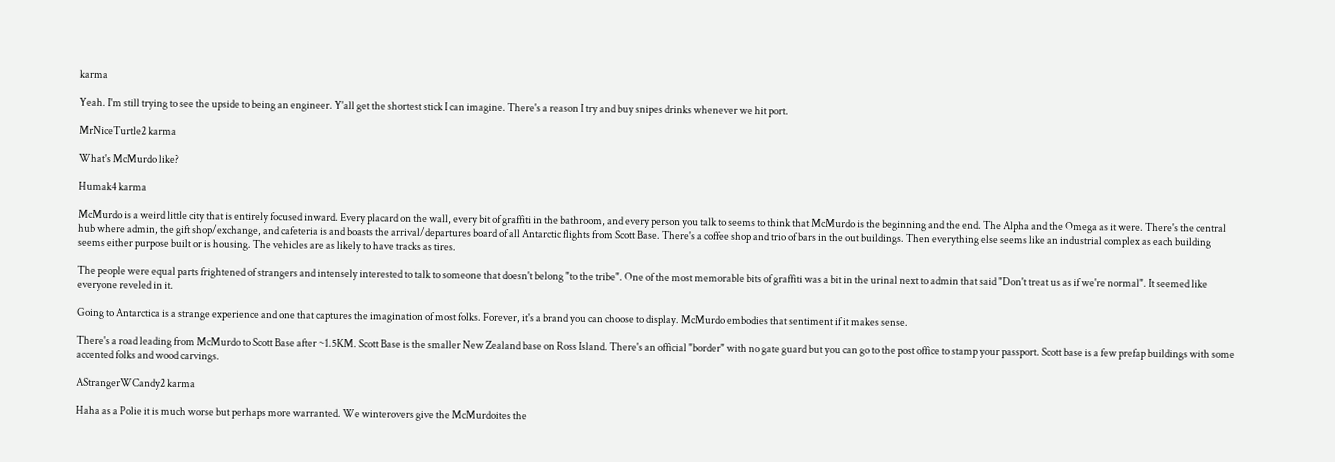karma

Yeah. I'm still trying to see the upside to being an engineer. Y'all get the shortest stick I can imagine. There's a reason I try and buy snipes drinks whenever we hit port.

MrNiceTurtle2 karma

What's McMurdo like?

Humak4 karma

McMurdo is a weird little city that is entirely focused inward. Every placard on the wall, every bit of graffiti in the bathroom, and every person you talk to seems to think that McMurdo is the beginning and the end. The Alpha and the Omega as it were. There's the central hub where admin, the gift shop/exchange, and cafeteria is and boasts the arrival/departures board of all Antarctic flights from Scott Base. There's a coffee shop and trio of bars in the out buildings. Then everything else seems like an industrial complex as each building seems either purpose built or is housing. The vehicles are as likely to have tracks as tires.

The people were equal parts frightened of strangers and intensely interested to talk to someone that doesn't belong "to the tribe". One of the most memorable bits of graffiti was a bit in the urinal next to admin that said "Don't treat us as if we're normal". It seemed like everyone reveled in it.

Going to Antarctica is a strange experience and one that captures the imagination of most folks. Forever, it's a brand you can choose to display. McMurdo embodies that sentiment if it makes sense.

There's a road leading from McMurdo to Scott Base after ~1.5KM. Scott Base is the smaller New Zealand base on Ross Island. There's an official "border" with no gate guard but you can go to the post office to stamp your passport. Scott base is a few prefap buildings with some accented folks and wood carvings.

AStrangerWCandy2 karma

Haha as a Polie it is much worse but perhaps more warranted. We winterovers give the McMurdoites the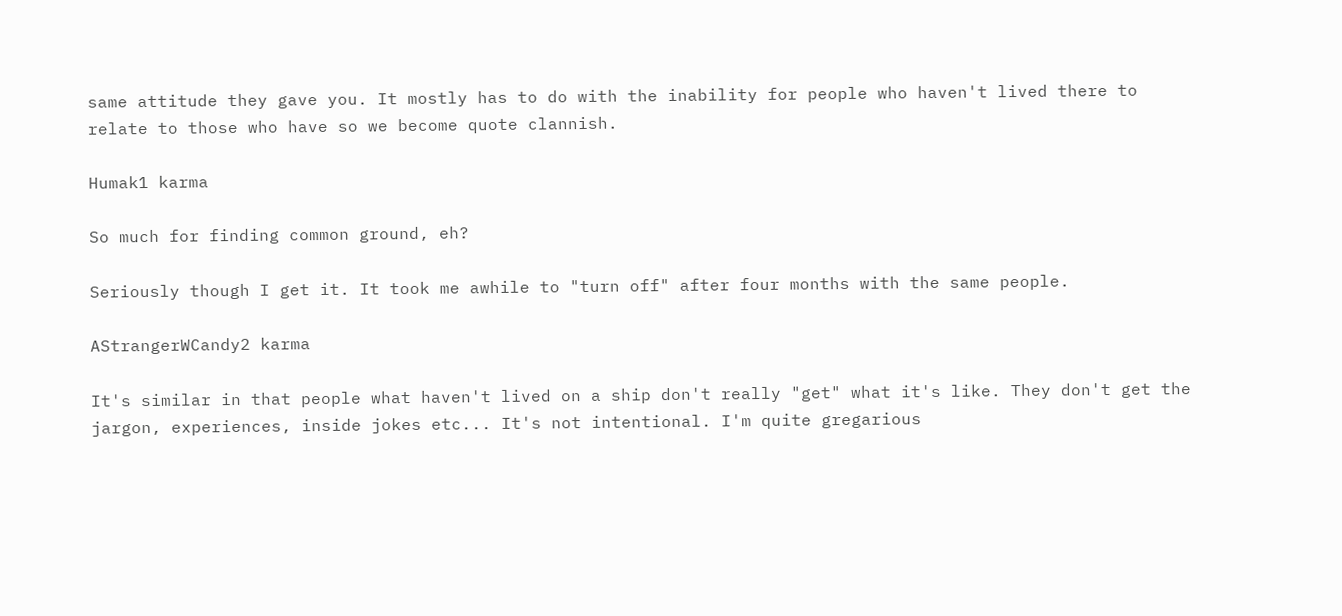same attitude they gave you. It mostly has to do with the inability for people who haven't lived there to relate to those who have so we become quote clannish.

Humak1 karma

So much for finding common ground, eh?

Seriously though I get it. It took me awhile to "turn off" after four months with the same people.

AStrangerWCandy2 karma

It's similar in that people what haven't lived on a ship don't really "get" what it's like. They don't get the jargon, experiences, inside jokes etc... It's not intentional. I'm quite gregarious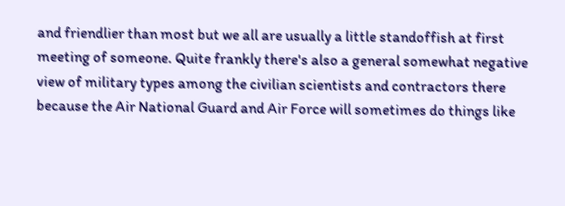and friendlier than most but we all are usually a little standoffish at first meeting of someone. Quite frankly there's also a general somewhat negative view of military types among the civilian scientists and contractors there because the Air National Guard and Air Force will sometimes do things like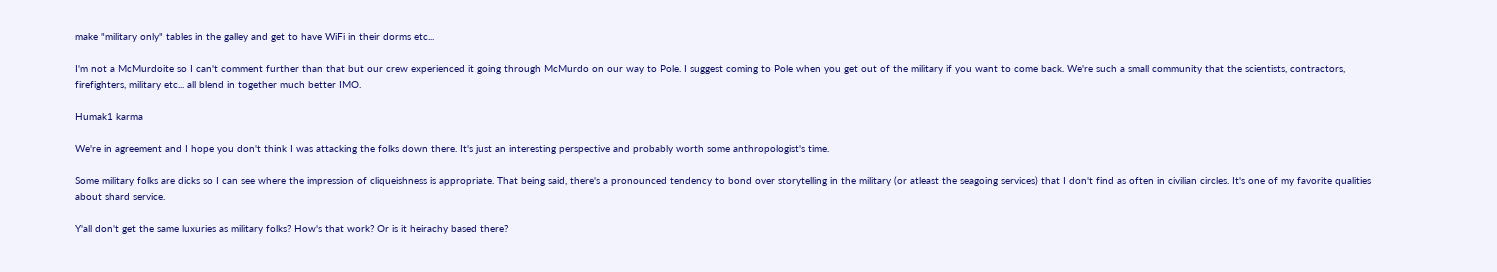make "military only" tables in the galley and get to have WiFi in their dorms etc...

I'm not a McMurdoite so I can't comment further than that but our crew experienced it going through McMurdo on our way to Pole. I suggest coming to Pole when you get out of the military if you want to come back. We're such a small community that the scientists, contractors, firefighters, military etc... all blend in together much better IMO.

Humak1 karma

We're in agreement and I hope you don't think I was attacking the folks down there. It's just an interesting perspective and probably worth some anthropologist's time.

Some military folks are dicks so I can see where the impression of cliqueishness is appropriate. That being said, there's a pronounced tendency to bond over storytelling in the military (or atleast the seagoing services) that I don't find as often in civilian circles. It's one of my favorite qualities about shard service.

Y'all don't get the same luxuries as military folks? How's that work? Or is it heirachy based there?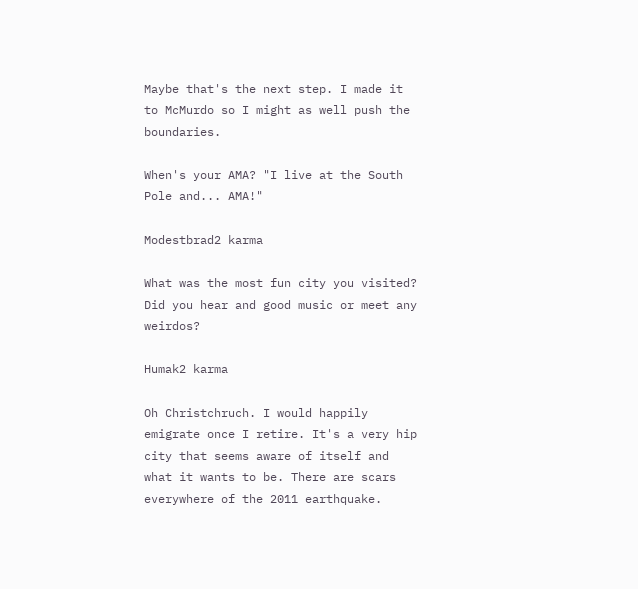Maybe that's the next step. I made it to McMurdo so I might as well push the boundaries.

When's your AMA? "I live at the South Pole and... AMA!"

Modestbrad2 karma

What was the most fun city you visited? Did you hear and good music or meet any weirdos?

Humak2 karma

Oh Christchruch. I would happily emigrate once I retire. It's a very hip city that seems aware of itself and what it wants to be. There are scars everywhere of the 2011 earthquake.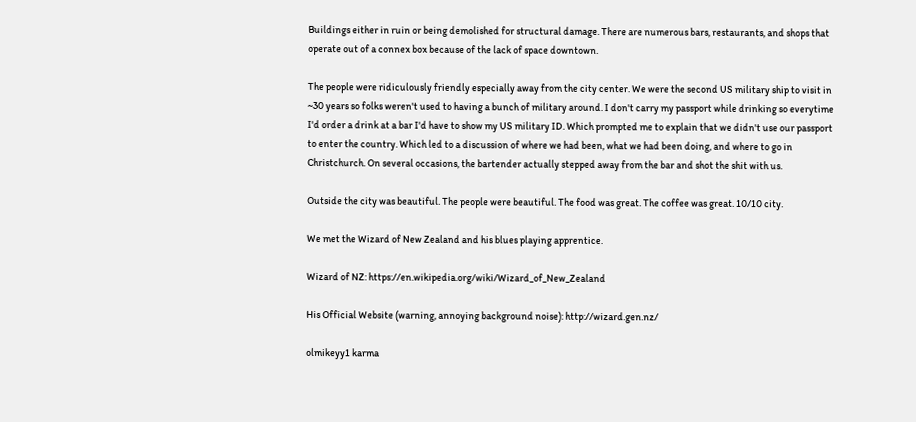Buildings either in ruin or being demolished for structural damage. There are numerous bars, restaurants, and shops that operate out of a connex box because of the lack of space downtown.

The people were ridiculously friendly especially away from the city center. We were the second US military ship to visit in ~30 years so folks weren't used to having a bunch of military around. I don't carry my passport while drinking so everytime I'd order a drink at a bar I'd have to show my US military ID. Which prompted me to explain that we didn't use our passport to enter the country. Which led to a discussion of where we had been, what we had been doing, and where to go in Christchurch. On several occasions, the bartender actually stepped away from the bar and shot the shit with us.

Outside the city was beautiful. The people were beautiful. The food was great. The coffee was great. 10/10 city.

We met the Wizard of New Zealand and his blues playing apprentice.

Wizard of NZ: https://en.wikipedia.org/wiki/Wizard_of_New_Zealand

His Official Website (warning, annoying background noise): http://wizard.gen.nz/

olmikeyy1 karma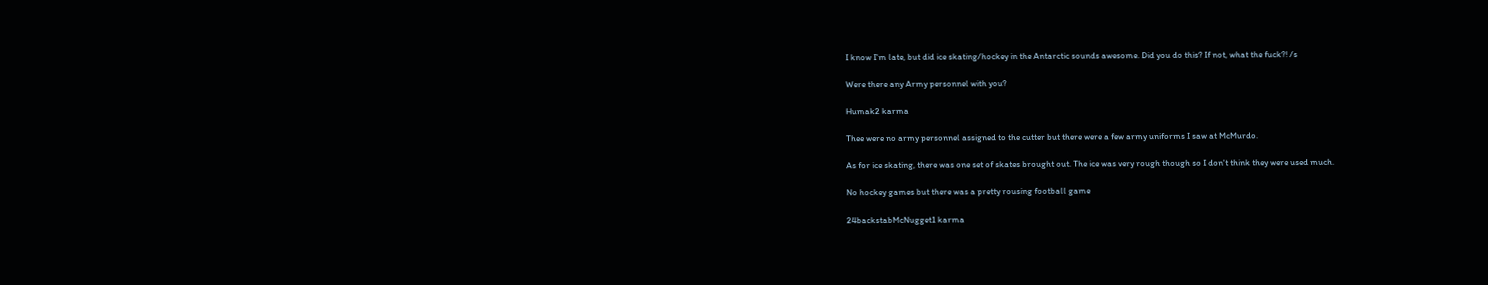I know I'm late, but did ice skating/hockey in the Antarctic sounds awesome. Did you do this? If not, what the fuck?! /s

Were there any Army personnel with you?

Humak2 karma

Thee were no army personnel assigned to the cutter but there were a few army uniforms I saw at McMurdo.

As for ice skating, there was one set of skates brought out. The ice was very rough though so I don't think they were used much.

No hockey games but there was a pretty rousing football game

24backstabMcNugget1 karma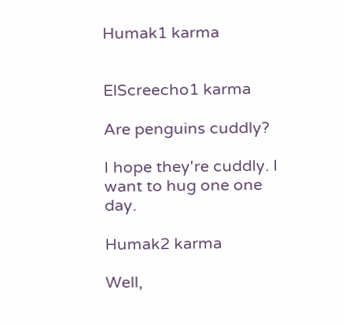Humak1 karma


ElScreecho1 karma

Are penguins cuddly?

I hope they're cuddly. I want to hug one one day.

Humak2 karma

Well,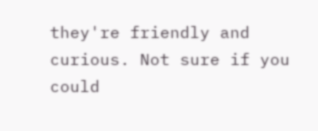they're friendly and curious. Not sure if you could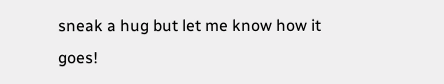sneak a hug but let me know how it goes!